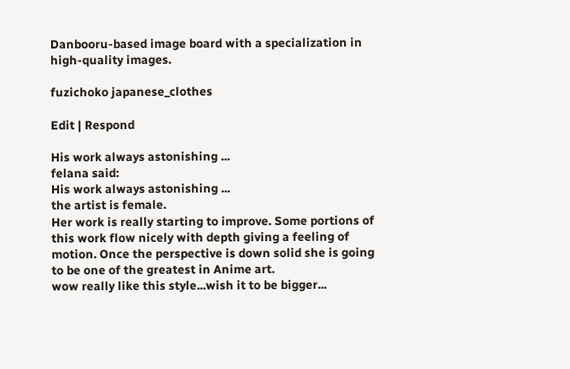Danbooru-based image board with a specialization in high-quality images.

fuzichoko japanese_clothes

Edit | Respond

His work always astonishing ...
felana said:
His work always astonishing ...
the artist is female.
Her work is really starting to improve. Some portions of this work flow nicely with depth giving a feeling of motion. Once the perspective is down solid she is going to be one of the greatest in Anime art.
wow really like this style...wish it to be bigger...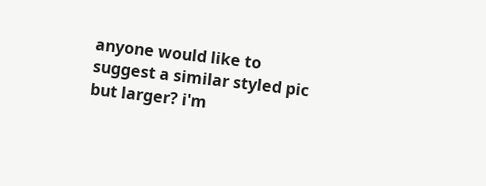anyone would like to suggest a similar styled pic but larger? i'm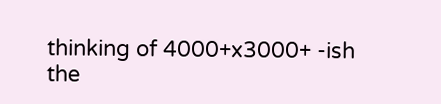thinking of 4000+x3000+ -ish
the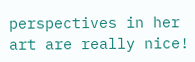perspectives in her art are really nice!